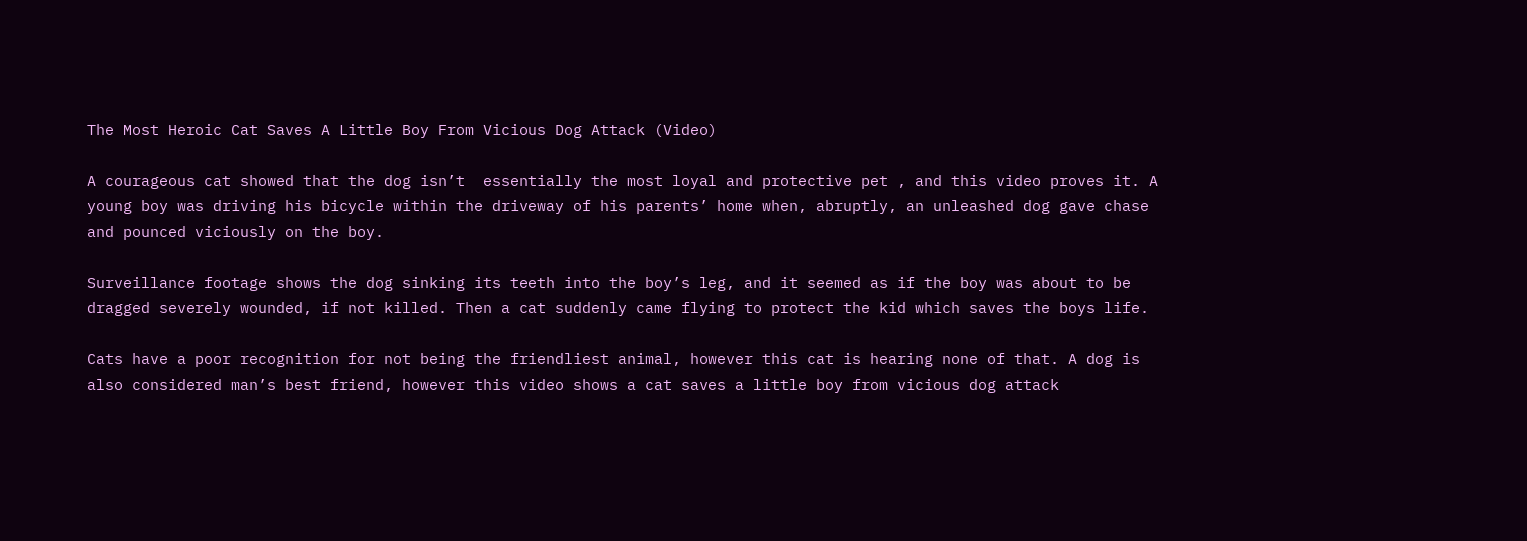The Most Heroic Cat Saves A Little Boy From Vicious Dog Attack (Video)

A courageous cat showed that the dog isn’t  essentially the most loyal and protective pet , and this video proves it. A young boy was driving his bicycle within the driveway of his parents’ home when, abruptly, an unleashed dog gave chase and pounced viciously on the boy.

Surveillance footage shows the dog sinking its teeth into the boy’s leg, and it seemed as if the boy was about to be dragged severely wounded, if not killed. Then a cat suddenly came flying to protect the kid which saves the boys life.

Cats have a poor recognition for not being the friendliest animal, however this cat is hearing none of that. A dog is also considered man’s best friend, however this video shows a cat saves a little boy from vicious dog attack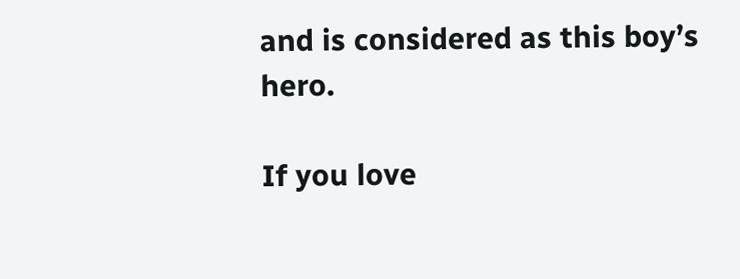and is considered as this boy’s hero.

If you love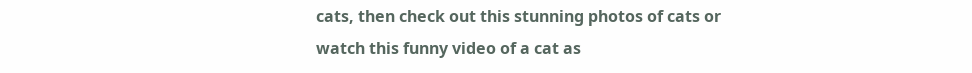cats, then check out this stunning photos of cats or watch this funny video of a cat as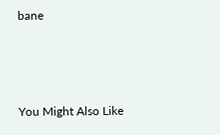bane



You Might Also Like